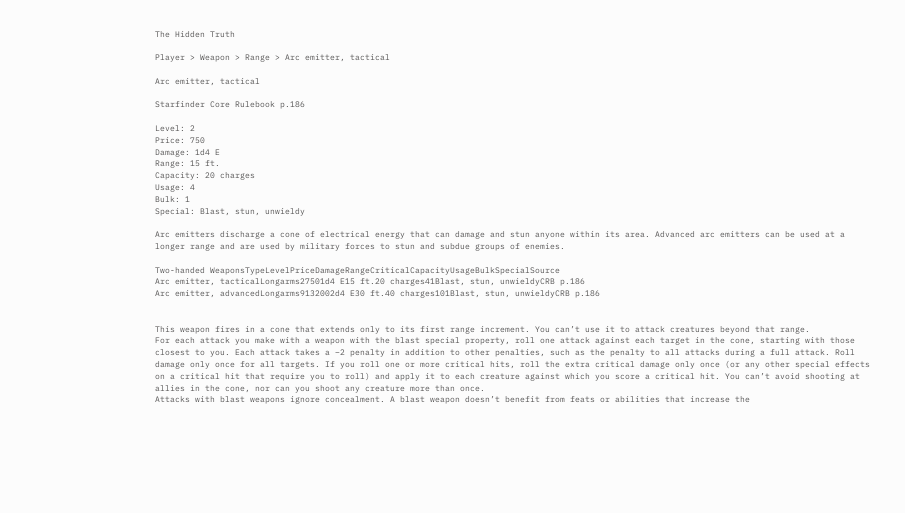The Hidden Truth

Player > Weapon > Range > Arc emitter, tactical

Arc emitter, tactical

Starfinder Core Rulebook p.186

Level: 2
Price: 750
Damage: 1d4 E
Range: 15 ft.
Capacity: 20 charges
Usage: 4
Bulk: 1
Special: Blast, stun, unwieldy

Arc emitters discharge a cone of electrical energy that can damage and stun anyone within its area. Advanced arc emitters can be used at a longer range and are used by military forces to stun and subdue groups of enemies.

Two-handed WeaponsTypeLevelPriceDamageRangeCriticalCapacityUsageBulkSpecialSource
Arc emitter, tacticalLongarms27501d4 E15 ft.20 charges41Blast, stun, unwieldyCRB p.186
Arc emitter, advancedLongarms9132002d4 E30 ft.40 charges101Blast, stun, unwieldyCRB p.186


This weapon fires in a cone that extends only to its first range increment. You can’t use it to attack creatures beyond that range.
For each attack you make with a weapon with the blast special property, roll one attack against each target in the cone, starting with those closest to you. Each attack takes a –2 penalty in addition to other penalties, such as the penalty to all attacks during a full attack. Roll damage only once for all targets. If you roll one or more critical hits, roll the extra critical damage only once (or any other special effects on a critical hit that require you to roll) and apply it to each creature against which you score a critical hit. You can’t avoid shooting at allies in the cone, nor can you shoot any creature more than once.
Attacks with blast weapons ignore concealment. A blast weapon doesn’t benefit from feats or abilities that increase the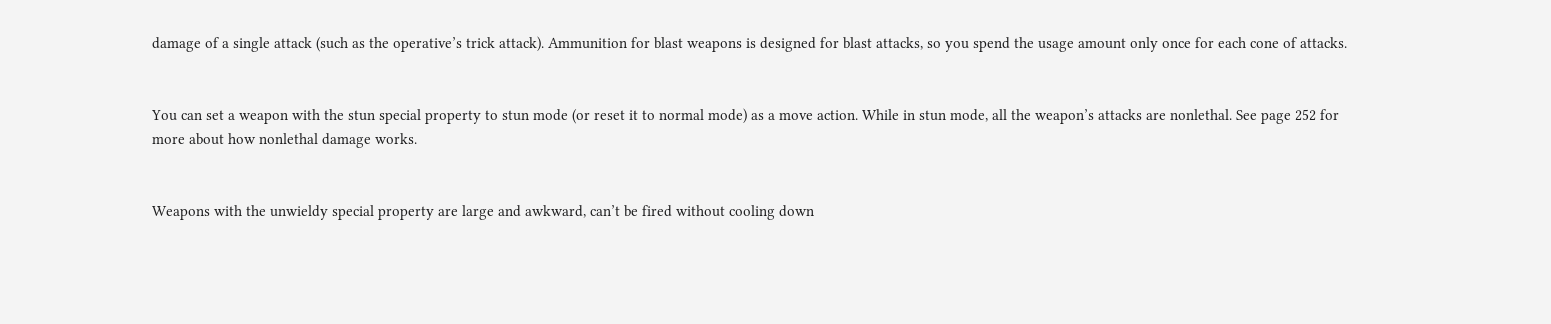damage of a single attack (such as the operative’s trick attack). Ammunition for blast weapons is designed for blast attacks, so you spend the usage amount only once for each cone of attacks.


You can set a weapon with the stun special property to stun mode (or reset it to normal mode) as a move action. While in stun mode, all the weapon’s attacks are nonlethal. See page 252 for more about how nonlethal damage works.


Weapons with the unwieldy special property are large and awkward, can’t be fired without cooling down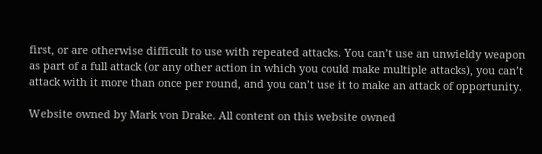first, or are otherwise difficult to use with repeated attacks. You can’t use an unwieldy weapon as part of a full attack (or any other action in which you could make multiple attacks), you can’t attack with it more than once per round, and you can’t use it to make an attack of opportunity.

Website owned by Mark von Drake. All content on this website owned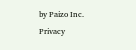by Paizo Inc. Privacy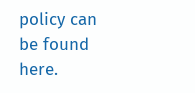policy can be found here.